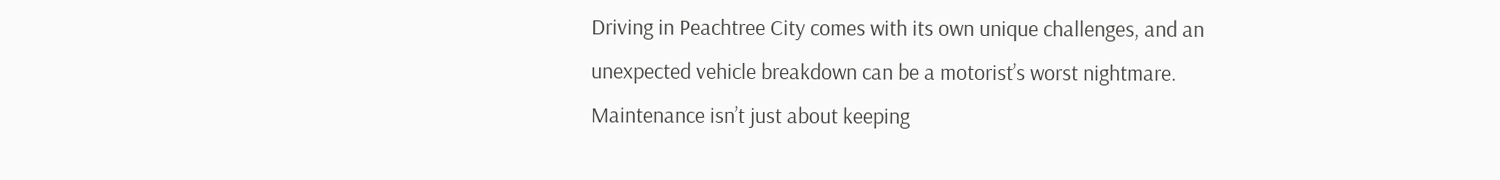Driving in Peachtree City comes with its own unique challenges, and an unexpected vehicle breakdown can be a motorist’s worst nightmare. Maintenance isn’t just about keeping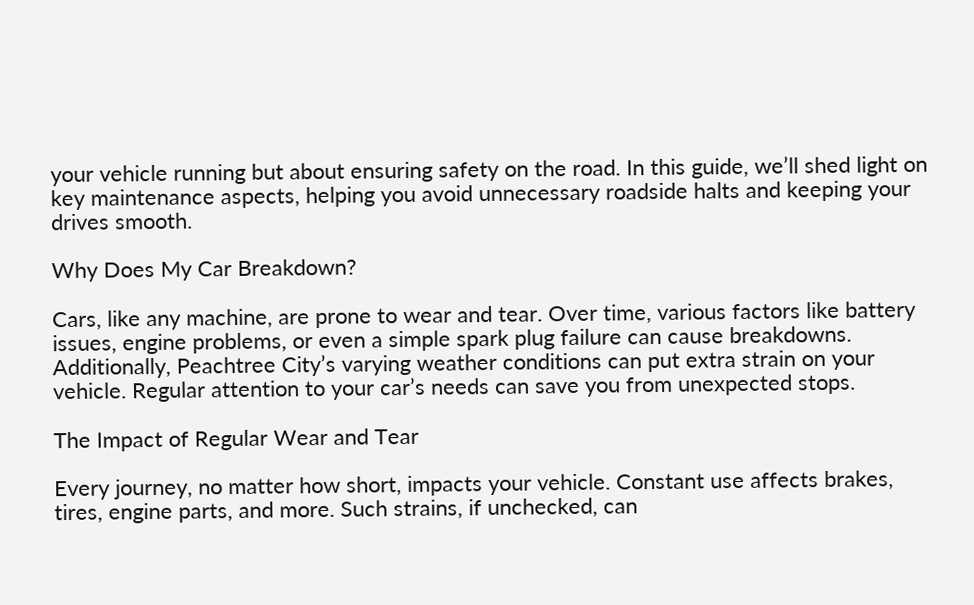your vehicle running but about ensuring safety on the road. In this guide, we’ll shed light on key maintenance aspects, helping you avoid unnecessary roadside halts and keeping your drives smooth.

Why Does My Car Breakdown?

Cars, like any machine, are prone to wear and tear. Over time, various factors like battery issues, engine problems, or even a simple spark plug failure can cause breakdowns. Additionally, Peachtree City’s varying weather conditions can put extra strain on your vehicle. Regular attention to your car’s needs can save you from unexpected stops.

The Impact of Regular Wear and Tear

Every journey, no matter how short, impacts your vehicle. Constant use affects brakes, tires, engine parts, and more. Such strains, if unchecked, can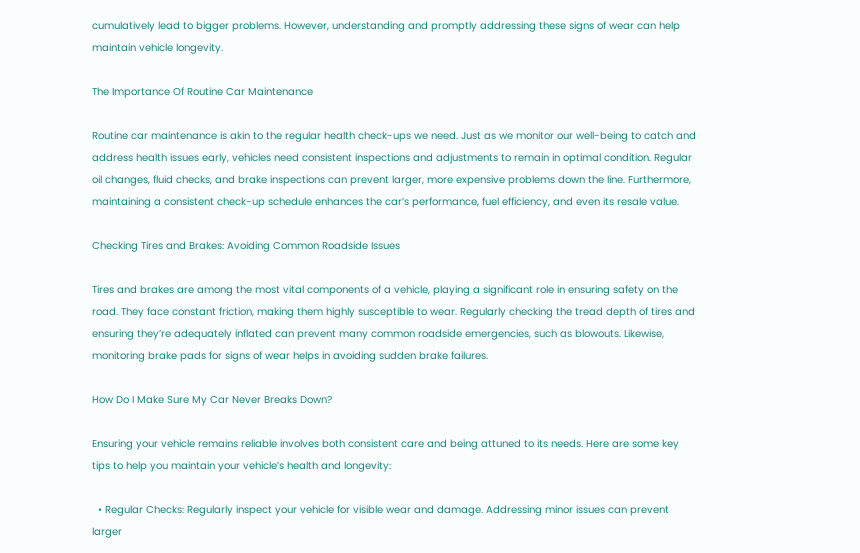cumulatively lead to bigger problems. However, understanding and promptly addressing these signs of wear can help maintain vehicle longevity.

The Importance Of Routine Car Maintenance

Routine car maintenance is akin to the regular health check-ups we need. Just as we monitor our well-being to catch and address health issues early, vehicles need consistent inspections and adjustments to remain in optimal condition. Regular oil changes, fluid checks, and brake inspections can prevent larger, more expensive problems down the line. Furthermore, maintaining a consistent check-up schedule enhances the car’s performance, fuel efficiency, and even its resale value.

Checking Tires and Brakes: Avoiding Common Roadside Issues

Tires and brakes are among the most vital components of a vehicle, playing a significant role in ensuring safety on the road. They face constant friction, making them highly susceptible to wear. Regularly checking the tread depth of tires and ensuring they’re adequately inflated can prevent many common roadside emergencies, such as blowouts. Likewise, monitoring brake pads for signs of wear helps in avoiding sudden brake failures.

How Do I Make Sure My Car Never Breaks Down?

Ensuring your vehicle remains reliable involves both consistent care and being attuned to its needs. Here are some key tips to help you maintain your vehicle’s health and longevity:

  • Regular Checks: Regularly inspect your vehicle for visible wear and damage. Addressing minor issues can prevent larger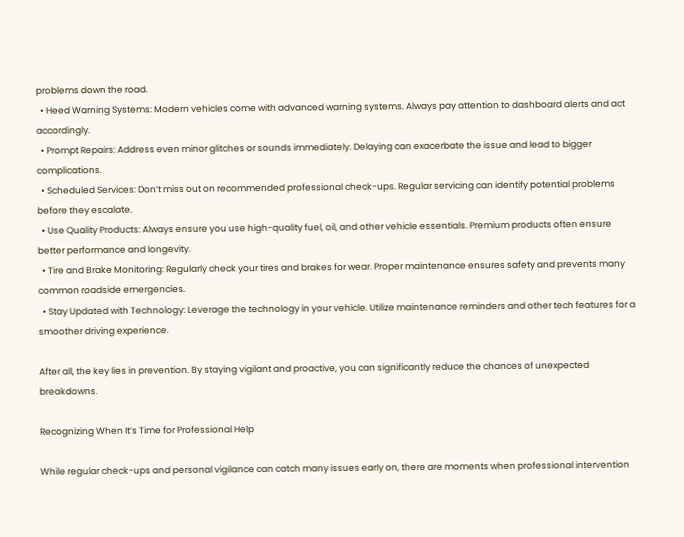problems down the road.
  • Heed Warning Systems: Modern vehicles come with advanced warning systems. Always pay attention to dashboard alerts and act accordingly.
  • Prompt Repairs: Address even minor glitches or sounds immediately. Delaying can exacerbate the issue and lead to bigger complications.
  • Scheduled Services: Don’t miss out on recommended professional check-ups. Regular servicing can identify potential problems before they escalate.
  • Use Quality Products: Always ensure you use high-quality fuel, oil, and other vehicle essentials. Premium products often ensure better performance and longevity.
  • Tire and Brake Monitoring: Regularly check your tires and brakes for wear. Proper maintenance ensures safety and prevents many common roadside emergencies.
  • Stay Updated with Technology: Leverage the technology in your vehicle. Utilize maintenance reminders and other tech features for a smoother driving experience.

After all, the key lies in prevention. By staying vigilant and proactive, you can significantly reduce the chances of unexpected breakdowns.

Recognizing When It’s Time for Professional Help

While regular check-ups and personal vigilance can catch many issues early on, there are moments when professional intervention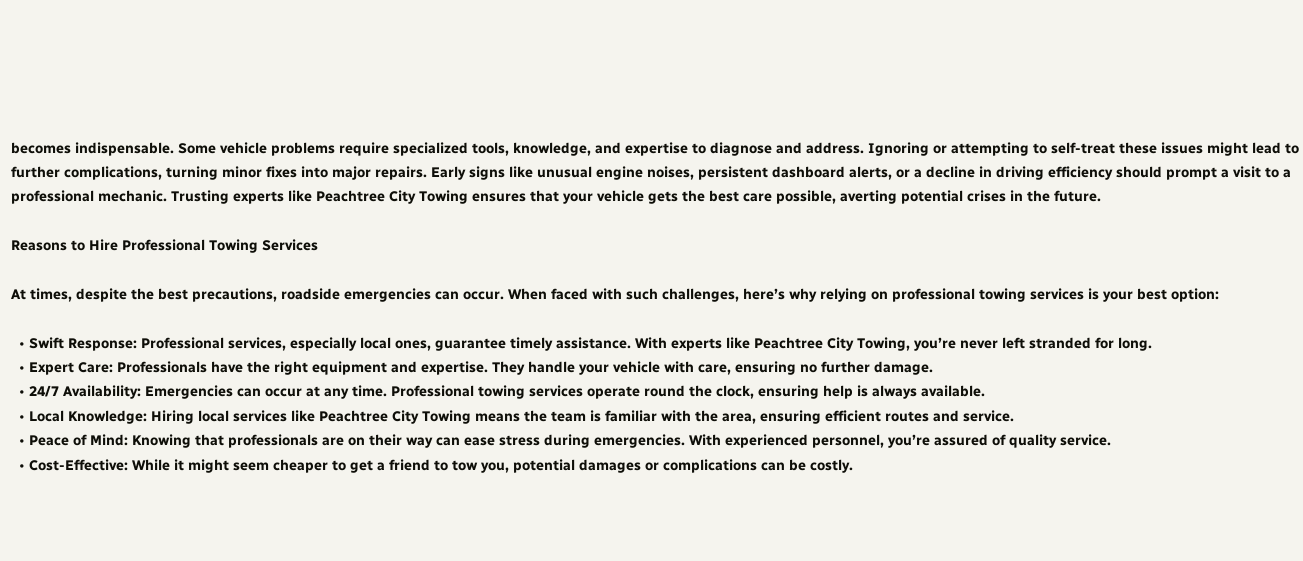becomes indispensable. Some vehicle problems require specialized tools, knowledge, and expertise to diagnose and address. Ignoring or attempting to self-treat these issues might lead to further complications, turning minor fixes into major repairs. Early signs like unusual engine noises, persistent dashboard alerts, or a decline in driving efficiency should prompt a visit to a professional mechanic. Trusting experts like Peachtree City Towing ensures that your vehicle gets the best care possible, averting potential crises in the future.

Reasons to Hire Professional Towing Services

At times, despite the best precautions, roadside emergencies can occur. When faced with such challenges, here’s why relying on professional towing services is your best option:

  • Swift Response: Professional services, especially local ones, guarantee timely assistance. With experts like Peachtree City Towing, you’re never left stranded for long.
  • Expert Care: Professionals have the right equipment and expertise. They handle your vehicle with care, ensuring no further damage.
  • 24/7 Availability: Emergencies can occur at any time. Professional towing services operate round the clock, ensuring help is always available.
  • Local Knowledge: Hiring local services like Peachtree City Towing means the team is familiar with the area, ensuring efficient routes and service.
  • Peace of Mind: Knowing that professionals are on their way can ease stress during emergencies. With experienced personnel, you’re assured of quality service.
  • Cost-Effective: While it might seem cheaper to get a friend to tow you, potential damages or complications can be costly.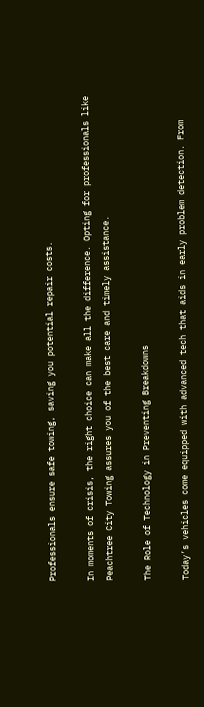Professionals ensure safe towing, saving you potential repair costs.

In moments of crisis, the right choice can make all the difference. Opting for professionals like Peachtree City Towing assures you of the best care and timely assistance.

The Role of Technology in Preventing Breakdowns

Today’s vehicles come equipped with advanced tech that aids in early problem detection. From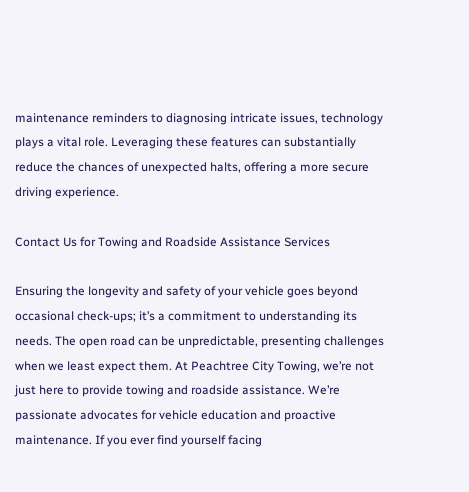maintenance reminders to diagnosing intricate issues, technology plays a vital role. Leveraging these features can substantially reduce the chances of unexpected halts, offering a more secure driving experience.

Contact Us for Towing and Roadside Assistance Services

Ensuring the longevity and safety of your vehicle goes beyond occasional check-ups; it’s a commitment to understanding its needs. The open road can be unpredictable, presenting challenges when we least expect them. At Peachtree City Towing, we’re not just here to provide towing and roadside assistance. We’re passionate advocates for vehicle education and proactive maintenance. If you ever find yourself facing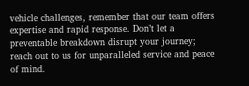vehicle challenges, remember that our team offers expertise and rapid response. Don’t let a preventable breakdown disrupt your journey; reach out to us for unparalleled service and peace of mind.